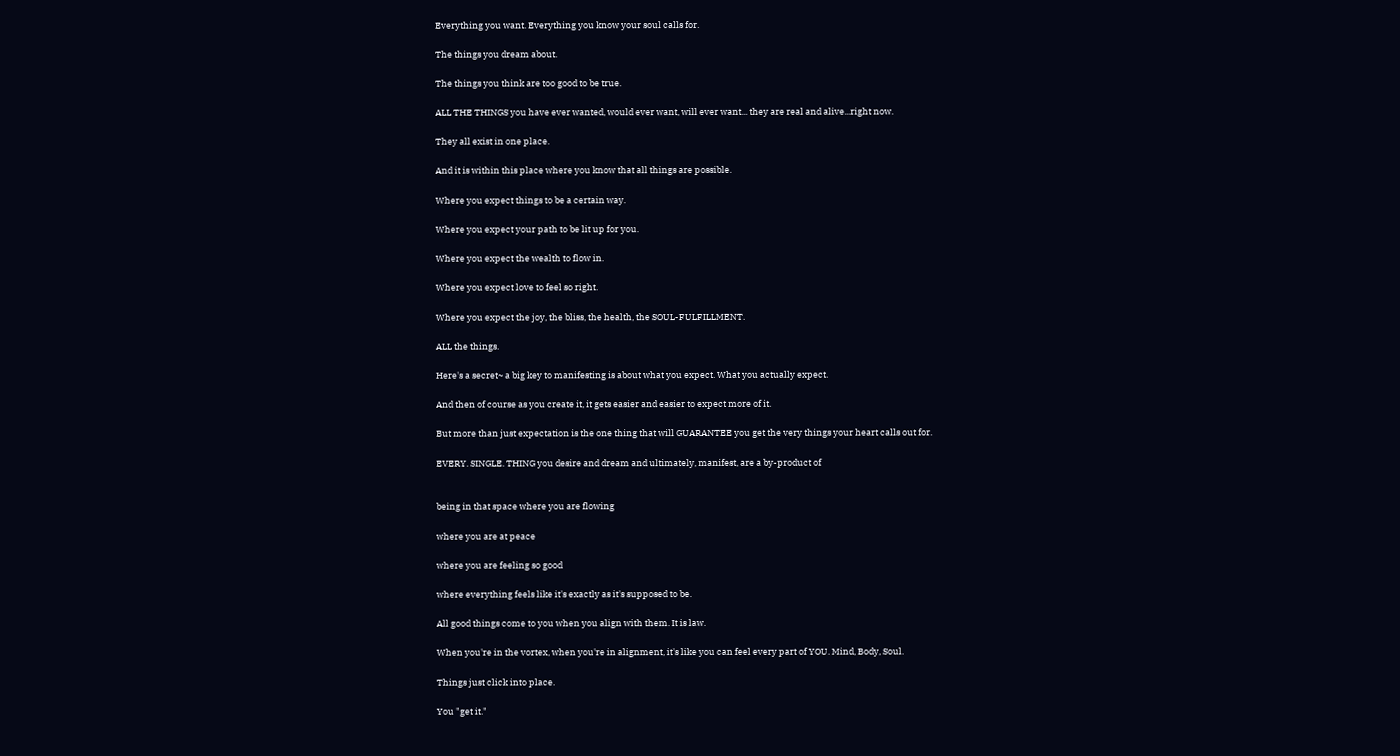Everything you want. Everything you know your soul calls for.

The things you dream about.

The things you think are too good to be true.

ALL THE THINGS you have ever wanted, would ever want, will ever want... they are real and alive...right now.

They all exist in one place.

And it is within this place where you know that all things are possible.

Where you expect things to be a certain way.

Where you expect your path to be lit up for you.

Where you expect the wealth to flow in.

Where you expect love to feel so right.

Where you expect the joy, the bliss, the health, the SOUL-FULFILLMENT.

ALL the things.

Here's a secret~ a big key to manifesting is about what you expect. What you actually expect.

And then of course as you create it, it gets easier and easier to expect more of it.

But more than just expectation is the one thing that will GUARANTEE you get the very things your heart calls out for.

EVERY. SINGLE. THING you desire and dream and ultimately, manifest, are a by-product of


being in that space where you are flowing

where you are at peace

where you are feeling so good

where everything feels like it's exactly as it's supposed to be.

All good things come to you when you align with them. It is law.

When you're in the vortex, when you're in alignment, it's like you can feel every part of YOU. Mind, Body, Soul.

Things just click into place.

You "get it."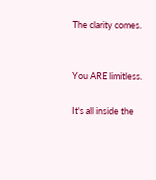The clarity comes.


You ARE limitless.

It's all inside the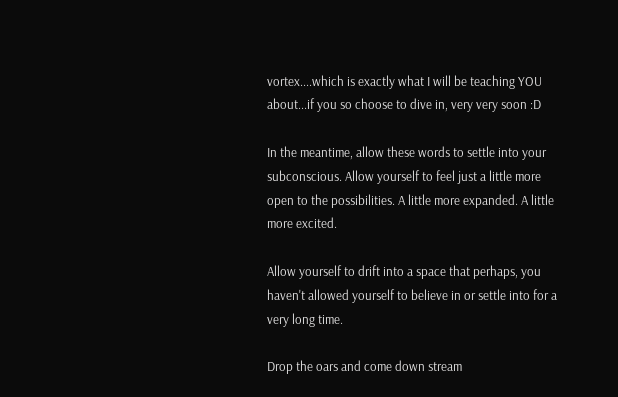vortex....which is exactly what I will be teaching YOU about...if you so choose to dive in, very very soon :D

In the meantime, allow these words to settle into your subconscious. Allow yourself to feel just a little more open to the possibilities. A little more expanded. A little more excited.

Allow yourself to drift into a space that perhaps, you haven't allowed yourself to believe in or settle into for a very long time.

Drop the oars and come down stream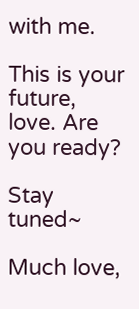with me.

This is your future, love. Are you ready?

Stay tuned~

Much love,